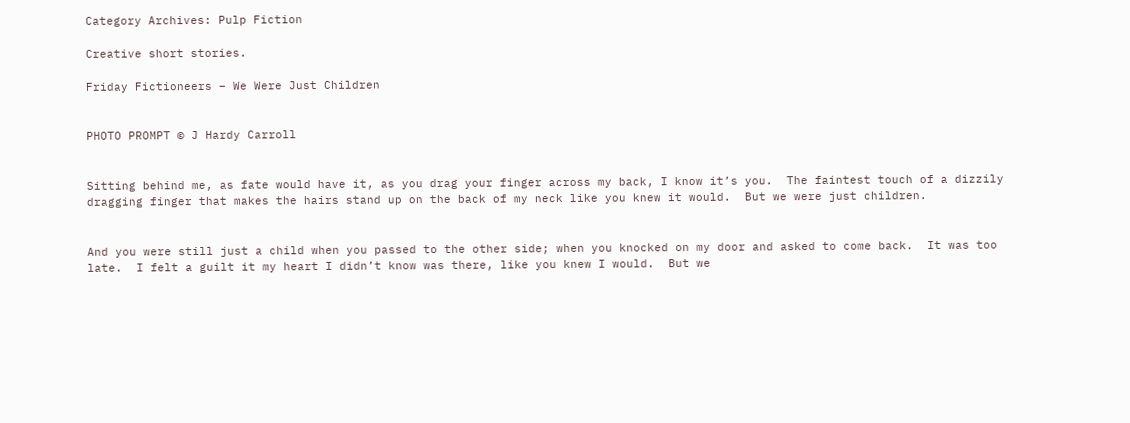Category Archives: Pulp Fiction

Creative short stories.

Friday Fictioneers – We Were Just Children


PHOTO PROMPT © J Hardy Carroll


Sitting behind me, as fate would have it, as you drag your finger across my back, I know it’s you.  The faintest touch of a dizzily dragging finger that makes the hairs stand up on the back of my neck like you knew it would.  But we were just children.


And you were still just a child when you passed to the other side; when you knocked on my door and asked to come back.  It was too late.  I felt a guilt it my heart I didn’t know was there, like you knew I would.  But we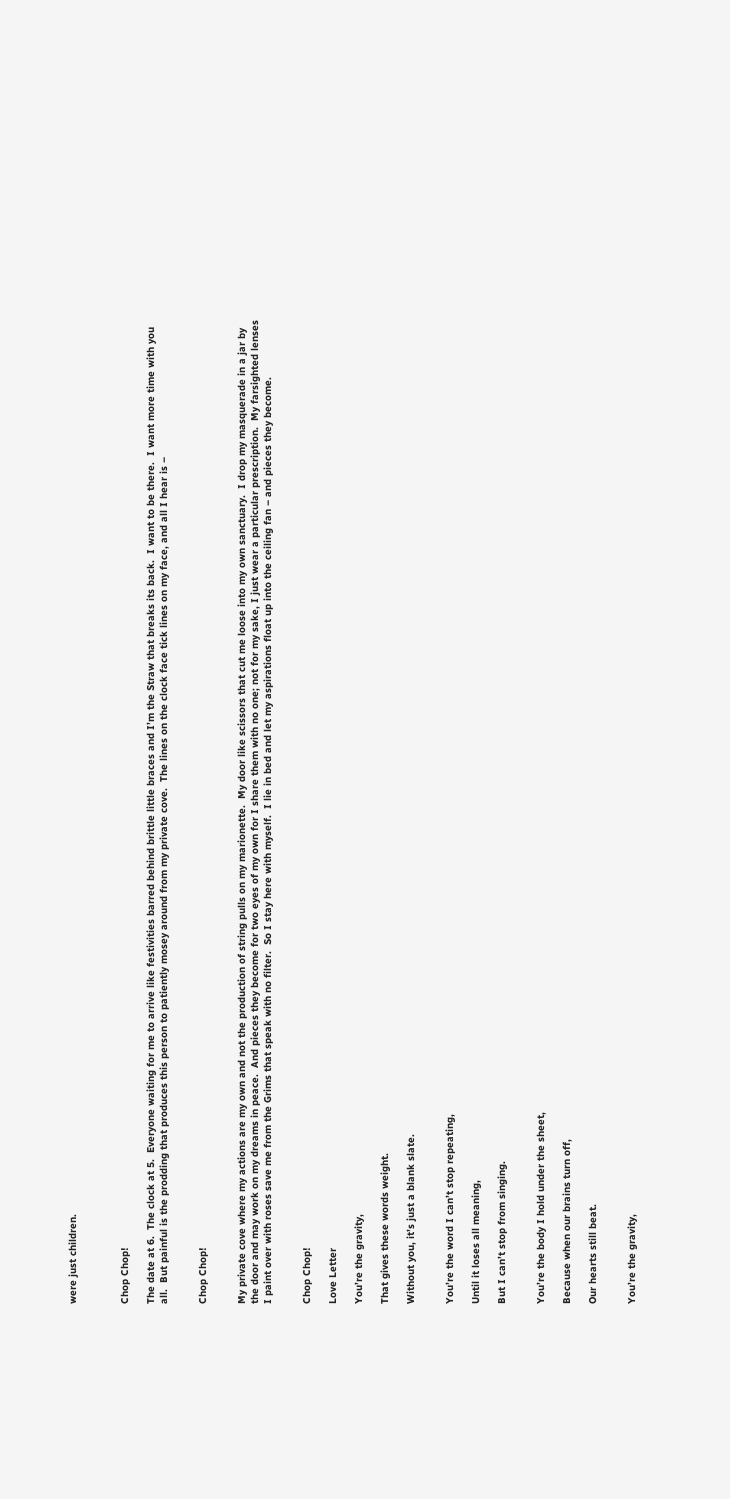were just children.



Chop Chop!

The date at 6.  The clock at 5.  Everyone waiting for me to arrive like festivities barred behind brittle little braces and I’m the Straw that breaks its back.  I want to be there.  I want more time with you all.  But painful is the prodding that produces this person to patiently mosey around from my private cove.  The lines on the clock face tick lines on my face, and all I hear is –


Chop Chop!


My private cove where my actions are my own and not the production of string pulls on my marionette.  My door like scissors that cut me loose into my own sanctuary.  I drop my masquerade in a jar by the door and may work on my dreams in peace.  And pieces they become for two eyes of my own for I share them with no one; not for my sake, I just wear a particular prescription.  My farsighted lenses I paint over with roses save me from the Grims that speak with no filter.  So I stay here with myself.  I lie in bed and let my aspirations float up into the ceiling fan – and pieces they become.


Chop Chop!

Love Letter

You’re the gravity,

That gives these words weight.

Without you, it’s just a blank slate.


You’re the word I can’t stop repeating,

Until it loses all meaning,

But I can’t stop from singing.


You’re the body I hold under the sheet,

Because when our brains turn off,

Our hearts still beat.


You’re the gravity,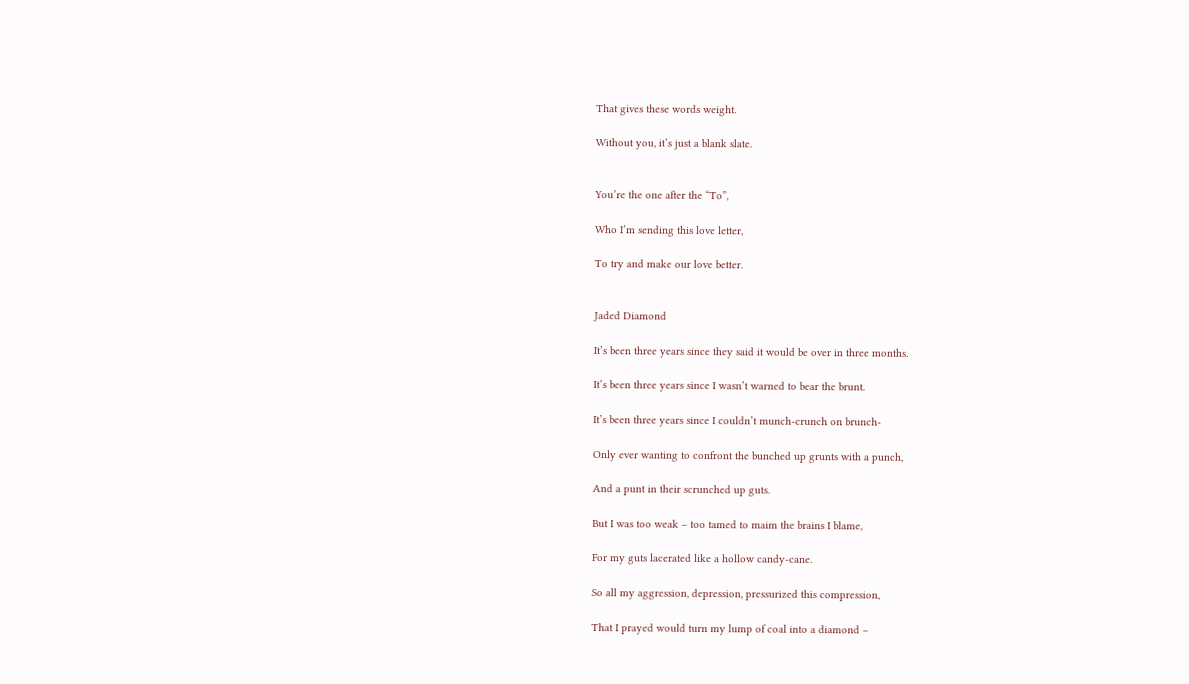That gives these words weight.

Without you, it’s just a blank slate.


You’re the one after the “To”,

Who I’m sending this love letter,

To try and make our love better.


Jaded Diamond

It’s been three years since they said it would be over in three months.

It’s been three years since I wasn’t warned to bear the brunt.

It’s been three years since I couldn’t munch-crunch on brunch-

Only ever wanting to confront the bunched up grunts with a punch,

And a punt in their scrunched up guts.

But I was too weak – too tamed to maim the brains I blame,

For my guts lacerated like a hollow candy-cane.

So all my aggression, depression, pressurized this compression,

That I prayed would turn my lump of coal into a diamond –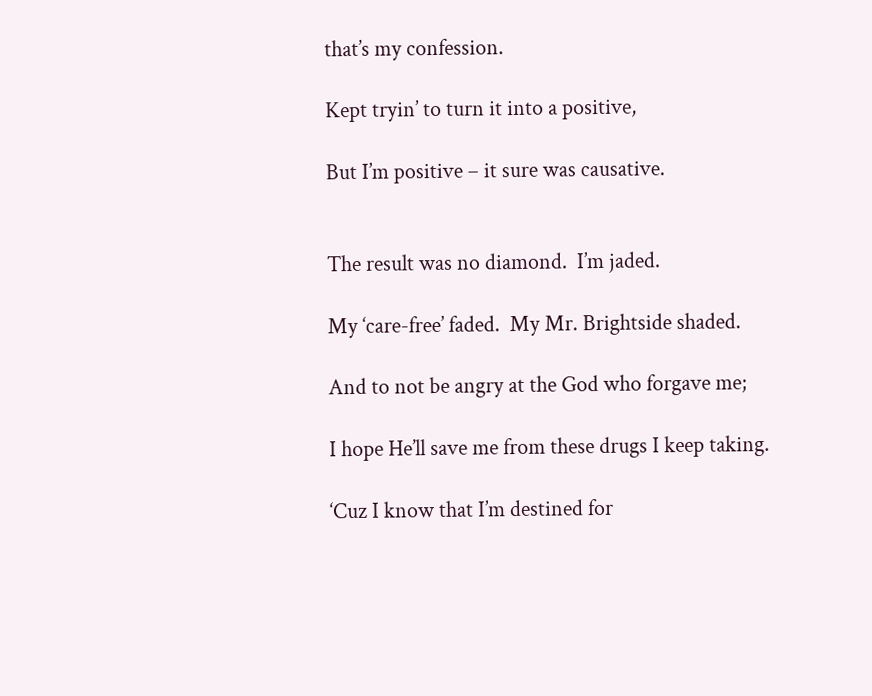that’s my confession.

Kept tryin’ to turn it into a positive,

But I’m positive – it sure was causative.


The result was no diamond.  I’m jaded.

My ‘care-free’ faded.  My Mr. Brightside shaded.

And to not be angry at the God who forgave me;

I hope He’ll save me from these drugs I keep taking.

‘Cuz I know that I’m destined for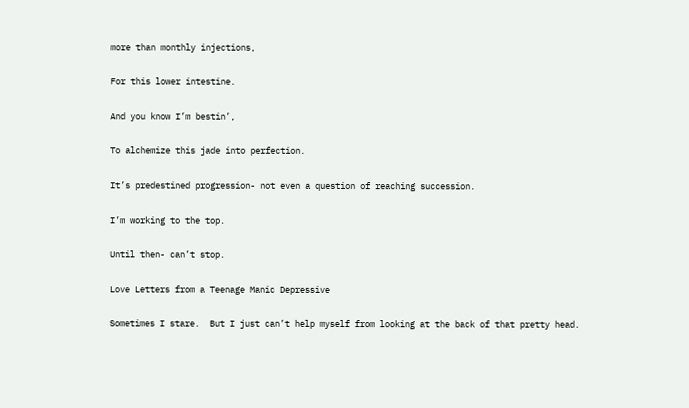more than monthly injections,

For this lower intestine.

And you know I’m bestin’,

To alchemize this jade into perfection.

It’s predestined progression- not even a question of reaching succession.

I’m working to the top.

Until then- can’t stop.

Love Letters from a Teenage Manic Depressive

Sometimes I stare.  But I just can’t help myself from looking at the back of that pretty head.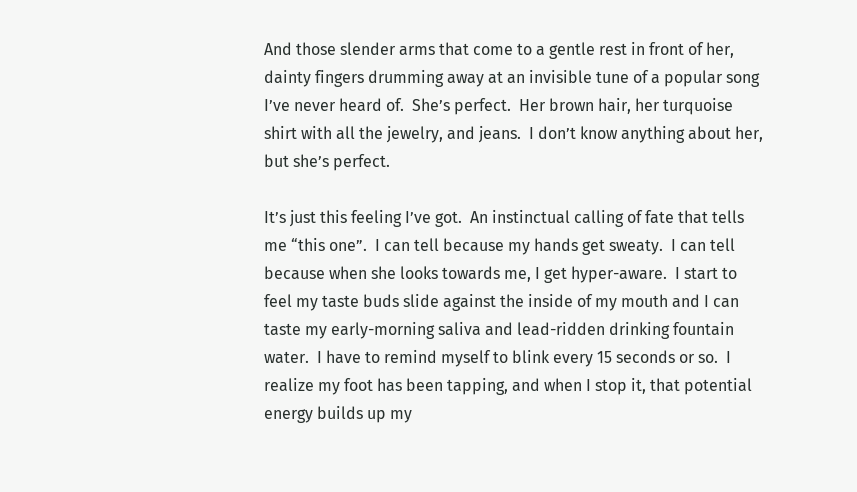And those slender arms that come to a gentle rest in front of her, dainty fingers drumming away at an invisible tune of a popular song I’ve never heard of.  She’s perfect.  Her brown hair, her turquoise shirt with all the jewelry, and jeans.  I don’t know anything about her, but she’s perfect.

It’s just this feeling I’ve got.  An instinctual calling of fate that tells me “this one”.  I can tell because my hands get sweaty.  I can tell because when she looks towards me, I get hyper-aware.  I start to feel my taste buds slide against the inside of my mouth and I can taste my early-morning saliva and lead-ridden drinking fountain water.  I have to remind myself to blink every 15 seconds or so.  I realize my foot has been tapping, and when I stop it, that potential energy builds up my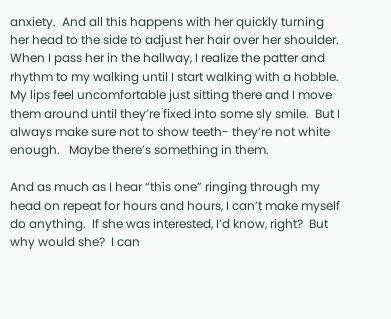anxiety.  And all this happens with her quickly turning her head to the side to adjust her hair over her shoulder.  When I pass her in the hallway, I realize the patter and rhythm to my walking until I start walking with a hobble.  My lips feel uncomfortable just sitting there and I move them around until they’re fixed into some sly smile.  But I always make sure not to show teeth- they’re not white enough.   Maybe there’s something in them.

And as much as I hear “this one” ringing through my head on repeat for hours and hours, I can’t make myself do anything.  If she was interested, I’d know, right?  But why would she?  I can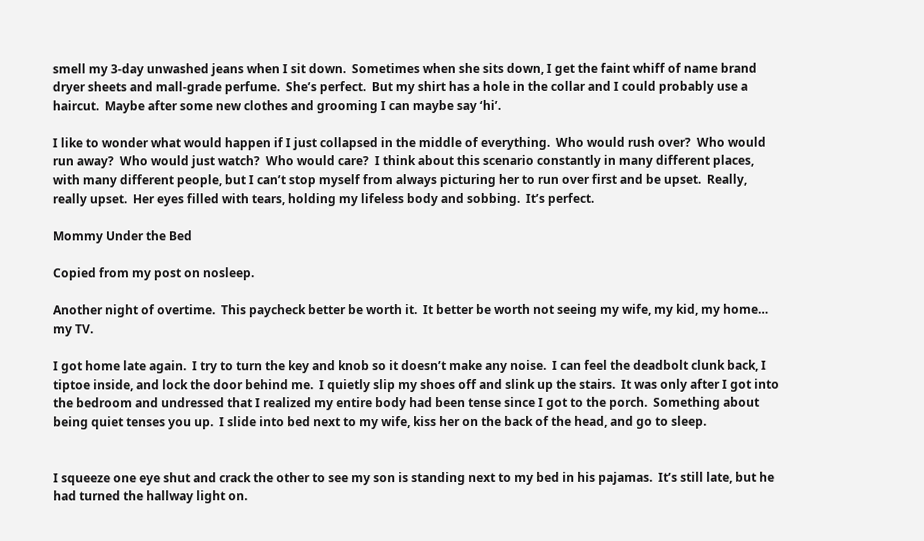smell my 3-day unwashed jeans when I sit down.  Sometimes when she sits down, I get the faint whiff of name brand dryer sheets and mall-grade perfume.  She’s perfect.  But my shirt has a hole in the collar and I could probably use a haircut.  Maybe after some new clothes and grooming I can maybe say ‘hi’.

I like to wonder what would happen if I just collapsed in the middle of everything.  Who would rush over?  Who would run away?  Who would just watch?  Who would care?  I think about this scenario constantly in many different places, with many different people, but I can’t stop myself from always picturing her to run over first and be upset.  Really, really upset.  Her eyes filled with tears, holding my lifeless body and sobbing.  It’s perfect.

Mommy Under the Bed

Copied from my post on nosleep.

Another night of overtime.  This paycheck better be worth it.  It better be worth not seeing my wife, my kid, my home… my TV.

I got home late again.  I try to turn the key and knob so it doesn’t make any noise.  I can feel the deadbolt clunk back, I tiptoe inside, and lock the door behind me.  I quietly slip my shoes off and slink up the stairs.  It was only after I got into the bedroom and undressed that I realized my entire body had been tense since I got to the porch.  Something about being quiet tenses you up.  I slide into bed next to my wife, kiss her on the back of the head, and go to sleep.


I squeeze one eye shut and crack the other to see my son is standing next to my bed in his pajamas.  It’s still late, but he had turned the hallway light on.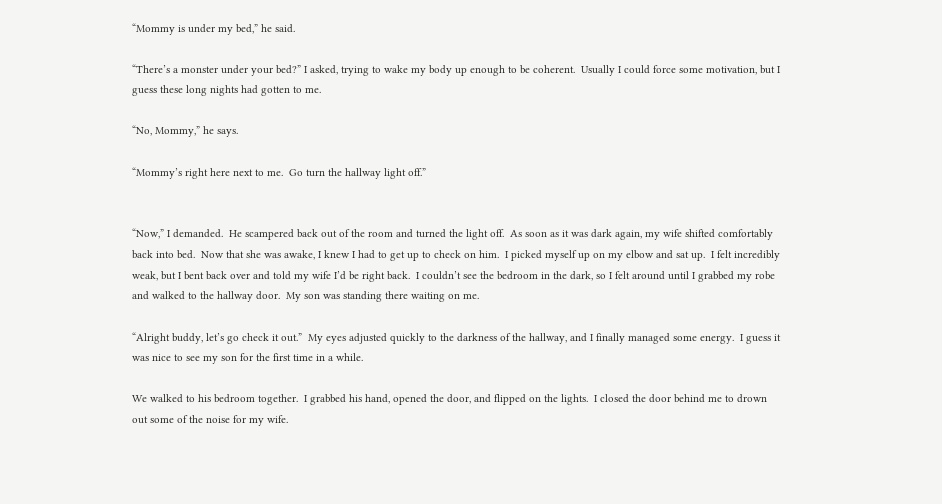“Mommy is under my bed,” he said.

“There’s a monster under your bed?” I asked, trying to wake my body up enough to be coherent.  Usually I could force some motivation, but I guess these long nights had gotten to me.

“No, Mommy,” he says.

“Mommy’s right here next to me.  Go turn the hallway light off.”


“Now,” I demanded.  He scampered back out of the room and turned the light off.  As soon as it was dark again, my wife shifted comfortably back into bed.  Now that she was awake, I knew I had to get up to check on him.  I picked myself up on my elbow and sat up.  I felt incredibly weak, but I bent back over and told my wife I’d be right back.  I couldn’t see the bedroom in the dark, so I felt around until I grabbed my robe and walked to the hallway door.  My son was standing there waiting on me.

“Alright buddy, let’s go check it out.”  My eyes adjusted quickly to the darkness of the hallway, and I finally managed some energy.  I guess it was nice to see my son for the first time in a while.

We walked to his bedroom together.  I grabbed his hand, opened the door, and flipped on the lights.  I closed the door behind me to drown out some of the noise for my wife.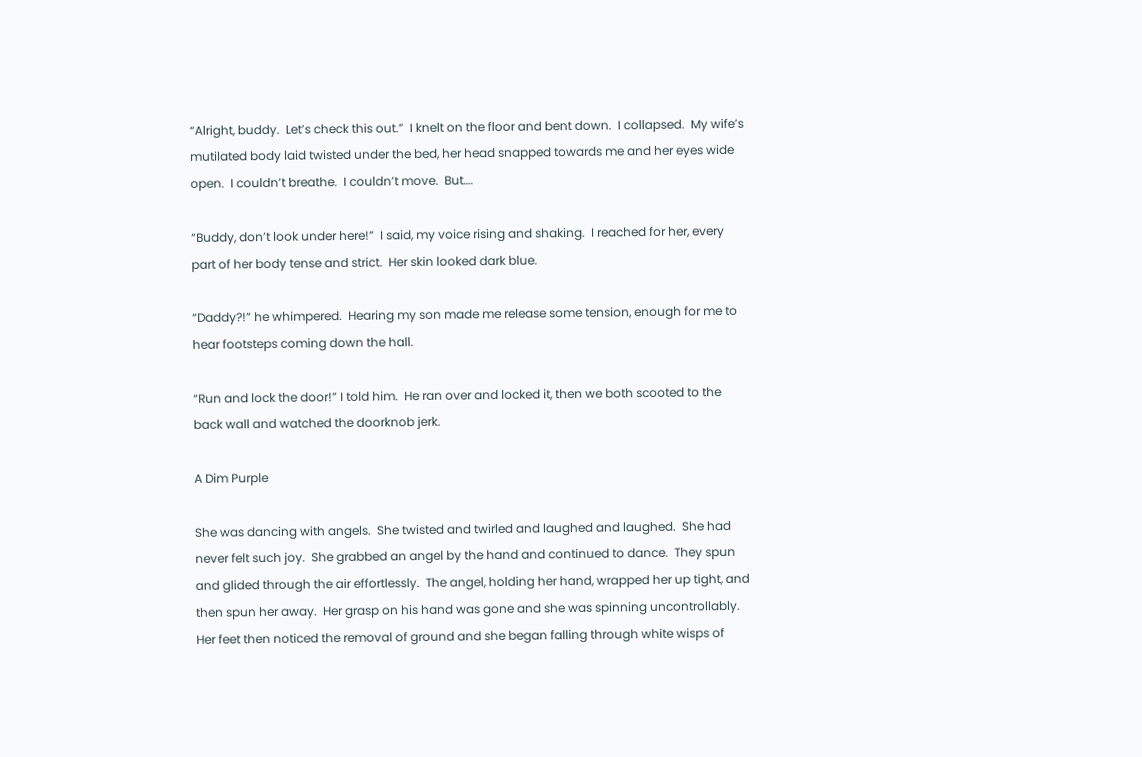“Alright, buddy.  Let’s check this out.”  I knelt on the floor and bent down.  I collapsed.  My wife’s mutilated body laid twisted under the bed, her head snapped towards me and her eyes wide open.  I couldn’t breathe.  I couldn’t move.  But….

“Buddy, don’t look under here!”  I said, my voice rising and shaking.  I reached for her, every part of her body tense and strict.  Her skin looked dark blue.

“Daddy?!” he whimpered.  Hearing my son made me release some tension, enough for me to hear footsteps coming down the hall.

“Run and lock the door!” I told him.  He ran over and locked it, then we both scooted to the back wall and watched the doorknob jerk.

A Dim Purple

She was dancing with angels.  She twisted and twirled and laughed and laughed.  She had never felt such joy.  She grabbed an angel by the hand and continued to dance.  They spun and glided through the air effortlessly.  The angel, holding her hand, wrapped her up tight, and then spun her away.  Her grasp on his hand was gone and she was spinning uncontrollably.  Her feet then noticed the removal of ground and she began falling through white wisps of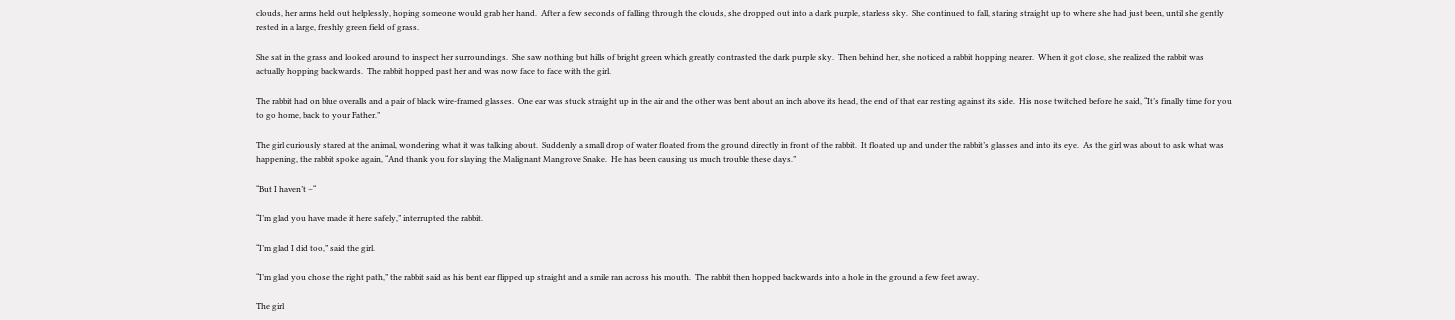clouds, her arms held out helplessly, hoping someone would grab her hand.  After a few seconds of falling through the clouds, she dropped out into a dark purple, starless sky.  She continued to fall, staring straight up to where she had just been, until she gently rested in a large, freshly green field of grass.

She sat in the grass and looked around to inspect her surroundings.  She saw nothing but hills of bright green which greatly contrasted the dark purple sky.  Then behind her, she noticed a rabbit hopping nearer.  When it got close, she realized the rabbit was actually hopping backwards.  The rabbit hopped past her and was now face to face with the girl.

The rabbit had on blue overalls and a pair of black wire-framed glasses.  One ear was stuck straight up in the air and the other was bent about an inch above its head, the end of that ear resting against its side.  His nose twitched before he said, “It’s finally time for you to go home, back to your Father.”

The girl curiously stared at the animal, wondering what it was talking about.  Suddenly a small drop of water floated from the ground directly in front of the rabbit.  It floated up and under the rabbit’s glasses and into its eye.  As the girl was about to ask what was happening, the rabbit spoke again, “And thank you for slaying the Malignant Mangrove Snake.  He has been causing us much trouble these days.”

“But I haven’t –“

“I’m glad you have made it here safely,” interrupted the rabbit.

“I’m glad I did too,” said the girl.

“I’m glad you chose the right path,” the rabbit said as his bent ear flipped up straight and a smile ran across his mouth.  The rabbit then hopped backwards into a hole in the ground a few feet away.

The girl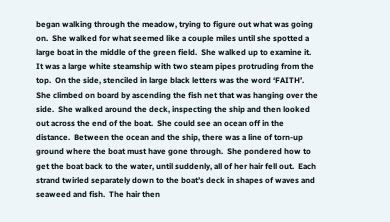began walking through the meadow, trying to figure out what was going on.  She walked for what seemed like a couple miles until she spotted a large boat in the middle of the green field.  She walked up to examine it.  It was a large white steamship with two steam pipes protruding from the top.  On the side, stenciled in large black letters was the word ‘FAITH’.  She climbed on board by ascending the fish net that was hanging over the side.  She walked around the deck, inspecting the ship and then looked out across the end of the boat.  She could see an ocean off in the distance.  Between the ocean and the ship, there was a line of torn-up ground where the boat must have gone through.  She pondered how to get the boat back to the water, until suddenly, all of her hair fell out.  Each strand twirled separately down to the boat’s deck in shapes of waves and seaweed and fish.  The hair then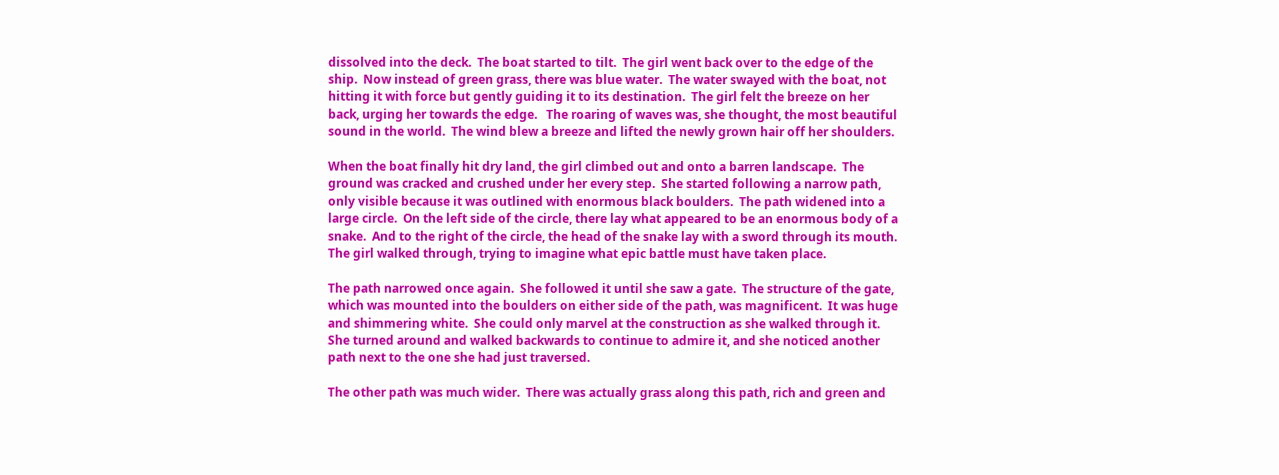dissolved into the deck.  The boat started to tilt.  The girl went back over to the edge of the ship.  Now instead of green grass, there was blue water.  The water swayed with the boat, not hitting it with force but gently guiding it to its destination.  The girl felt the breeze on her back, urging her towards the edge.   The roaring of waves was, she thought, the most beautiful sound in the world.  The wind blew a breeze and lifted the newly grown hair off her shoulders.

When the boat finally hit dry land, the girl climbed out and onto a barren landscape.  The ground was cracked and crushed under her every step.  She started following a narrow path, only visible because it was outlined with enormous black boulders.  The path widened into a large circle.  On the left side of the circle, there lay what appeared to be an enormous body of a snake.  And to the right of the circle, the head of the snake lay with a sword through its mouth.  The girl walked through, trying to imagine what epic battle must have taken place.

The path narrowed once again.  She followed it until she saw a gate.  The structure of the gate, which was mounted into the boulders on either side of the path, was magnificent.  It was huge and shimmering white.  She could only marvel at the construction as she walked through it.  She turned around and walked backwards to continue to admire it, and she noticed another path next to the one she had just traversed.

The other path was much wider.  There was actually grass along this path, rich and green and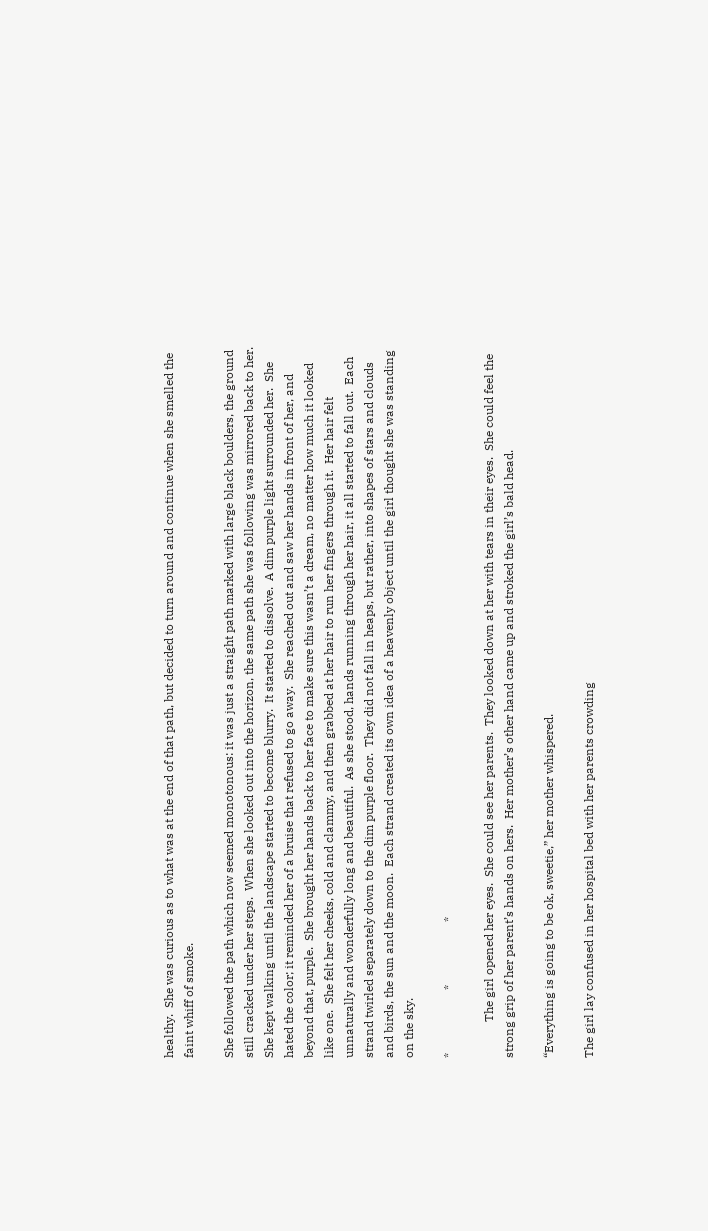healthy.  She was curious as to what was at the end of that path, but decided to turn around and continue when she smelled the faint whiff of smoke.

She followed the path which now seemed monotonous: it was just a straight path marked with large black boulders, the ground still cracked under her steps.  When she looked out into the horizon, the same path she was following was mirrored back to her.  She kept walking until the landscape started to become blurry.  It started to dissolve.  A dim purple light surrounded her.  She hated the color; it reminded her of a bruise that refused to go away.  She reached out and saw her hands in front of her, and beyond that, purple.  She brought her hands back to her face to make sure this wasn’t a dream, no matter how much it looked like one.  She felt her cheeks, cold and clammy, and then grabbed at her hair to run her fingers through it.  Her hair felt unnaturally and wonderfully long and beautiful.  As she stood, hands running through her hair, it all started to fall out.  Each strand twirled separately down to the dim purple floor.  They did not fall in heaps, but rather, into shapes of stars and clouds and birds, the sun and the moon.  Each strand created its own idea of a heavenly object until the girl thought she was standing on the sky.

*                     *                     *

            The girl opened her eyes.  She could see her parents.  They looked down at her with tears in their eyes.  She could feel the strong grip of her parent’s hands on hers.  Her mother’s other hand came up and stroked the girl’s bald head.

“Everything is going to be ok, sweetie,” her mother whispered.

The girl lay confused in her hospital bed with her parents crowding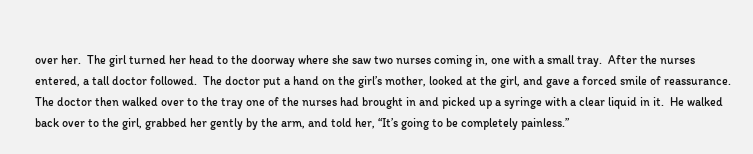over her.  The girl turned her head to the doorway where she saw two nurses coming in, one with a small tray.  After the nurses entered, a tall doctor followed.  The doctor put a hand on the girl’s mother, looked at the girl, and gave a forced smile of reassurance.  The doctor then walked over to the tray one of the nurses had brought in and picked up a syringe with a clear liquid in it.  He walked back over to the girl, grabbed her gently by the arm, and told her, “It’s going to be completely painless.”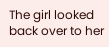The girl looked back over to her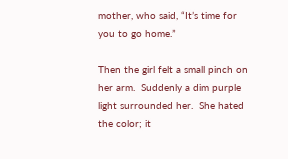mother, who said, “It’s time for you to go home.”

Then the girl felt a small pinch on her arm.  Suddenly a dim purple light surrounded her.  She hated the color; it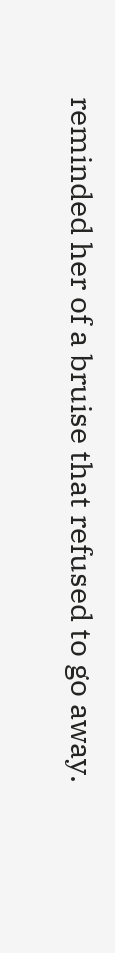reminded her of a bruise that refused to go away.